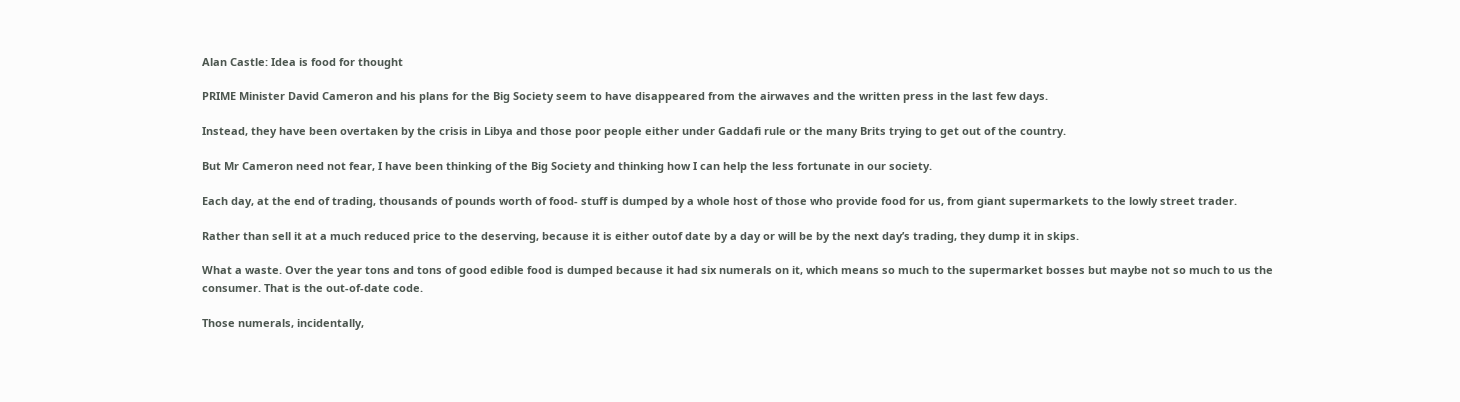Alan Castle: Idea is food for thought

PRIME Minister David Cameron and his plans for the Big Society seem to have disappeared from the airwaves and the written press in the last few days.

Instead, they have been overtaken by the crisis in Libya and those poor people either under Gaddafi rule or the many Brits trying to get out of the country.

But Mr Cameron need not fear, I have been thinking of the Big Society and thinking how I can help the less fortunate in our society.

Each day, at the end of trading, thousands of pounds worth of food- stuff is dumped by a whole host of those who provide food for us, from giant supermarkets to the lowly street trader.

Rather than sell it at a much reduced price to the deserving, because it is either outof date by a day or will be by the next day’s trading, they dump it in skips.

What a waste. Over the year tons and tons of good edible food is dumped because it had six numerals on it, which means so much to the supermarket bosses but maybe not so much to us the consumer. That is the out-of-date code.

Those numerals, incidentally,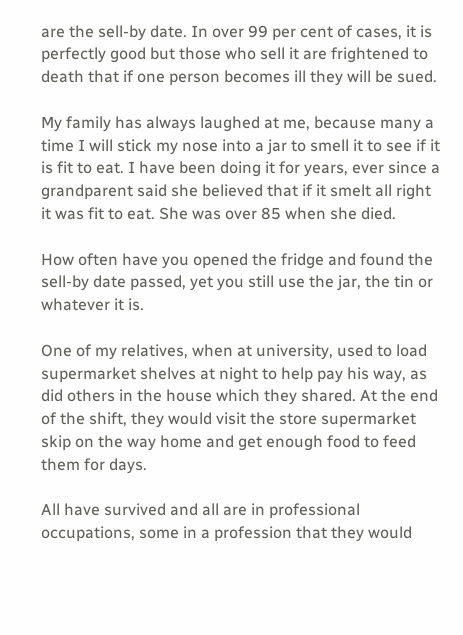are the sell-by date. In over 99 per cent of cases, it is perfectly good but those who sell it are frightened to death that if one person becomes ill they will be sued.

My family has always laughed at me, because many a time I will stick my nose into a jar to smell it to see if it is fit to eat. I have been doing it for years, ever since a grandparent said she believed that if it smelt all right it was fit to eat. She was over 85 when she died.

How often have you opened the fridge and found the sell-by date passed, yet you still use the jar, the tin or whatever it is.

One of my relatives, when at university, used to load supermarket shelves at night to help pay his way, as did others in the house which they shared. At the end of the shift, they would visit the store supermarket skip on the way home and get enough food to feed them for days.

All have survived and all are in professional occupations, some in a profession that they would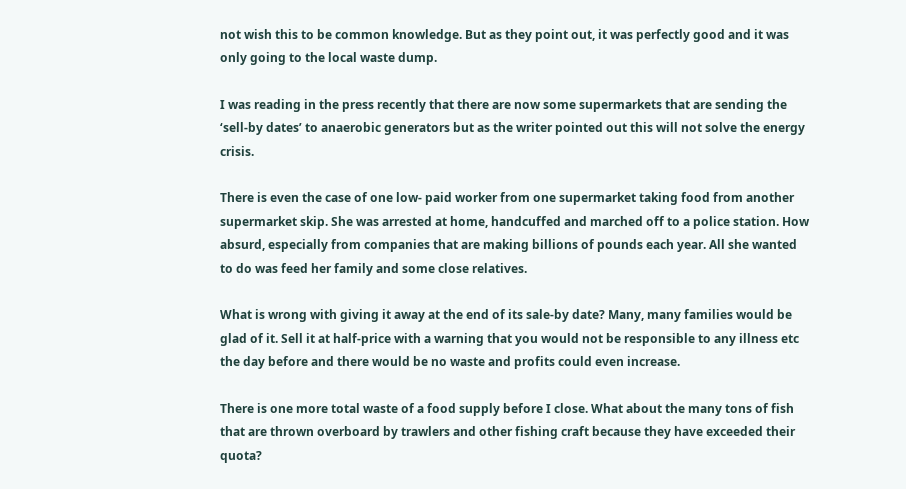not wish this to be common knowledge. But as they point out, it was perfectly good and it was only going to the local waste dump.

I was reading in the press recently that there are now some supermarkets that are sending the ‘sell-by dates’ to anaerobic generators but as the writer pointed out this will not solve the energy crisis.

There is even the case of one low- paid worker from one supermarket taking food from another supermarket skip. She was arrested at home, handcuffed and marched off to a police station. How absurd, especially from companies that are making billions of pounds each year. All she wanted to do was feed her family and some close relatives.

What is wrong with giving it away at the end of its sale-by date? Many, many families would be glad of it. Sell it at half-price with a warning that you would not be responsible to any illness etc the day before and there would be no waste and profits could even increase.

There is one more total waste of a food supply before I close. What about the many tons of fish that are thrown overboard by trawlers and other fishing craft because they have exceeded their quota?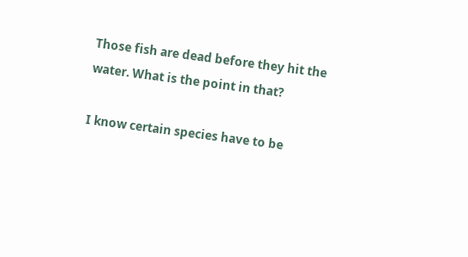Those fish are dead before they hit the water. What is the point in that?

I know certain species have to be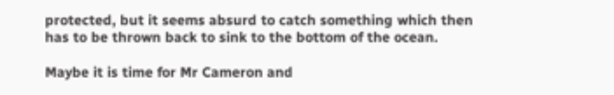protected, but it seems absurd to catch something which then has to be thrown back to sink to the bottom of the ocean.

Maybe it is time for Mr Cameron and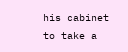his cabinet to take a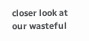closer look at our wasteful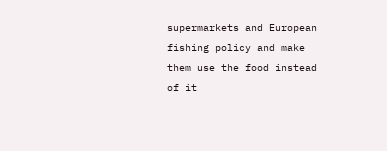supermarkets and European fishing policy and make them use the food instead of it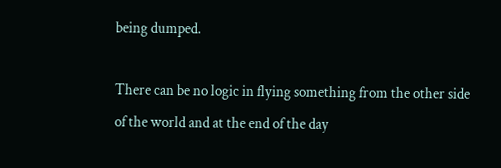being dumped.

There can be no logic in flying something from the other side of the world and at the end of the day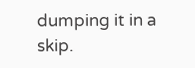dumping it in a skip.